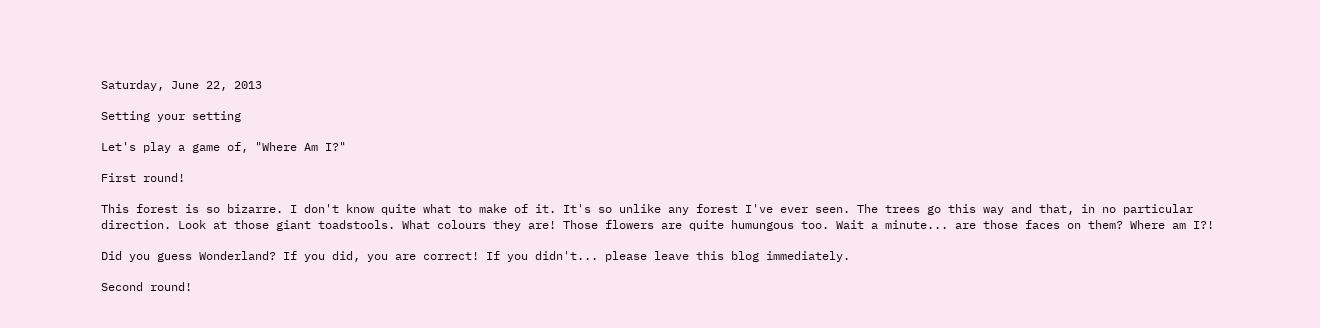Saturday, June 22, 2013

Setting your setting

Let's play a game of, "Where Am I?"

First round!

This forest is so bizarre. I don't know quite what to make of it. It's so unlike any forest I've ever seen. The trees go this way and that, in no particular direction. Look at those giant toadstools. What colours they are! Those flowers are quite humungous too. Wait a minute... are those faces on them? Where am I?!

Did you guess Wonderland? If you did, you are correct! If you didn't... please leave this blog immediately.

Second round!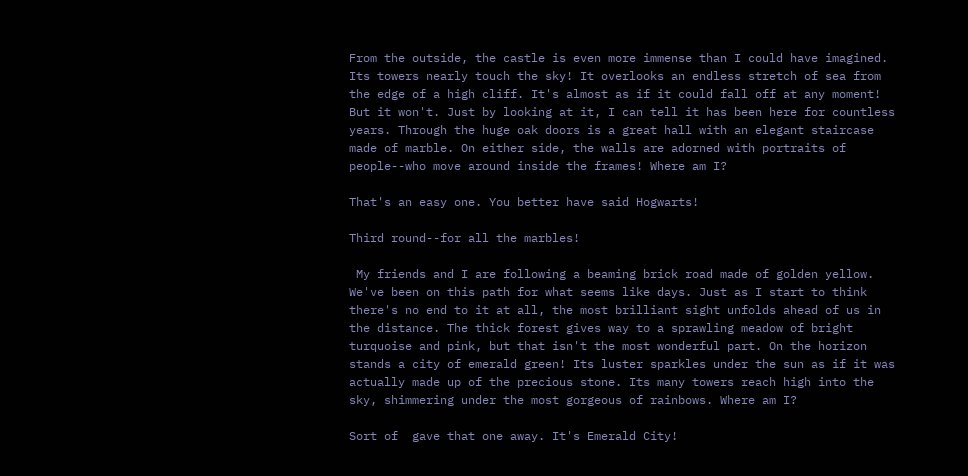From the outside, the castle is even more immense than I could have imagined. Its towers nearly touch the sky! It overlooks an endless stretch of sea from the edge of a high cliff. It's almost as if it could fall off at any moment! But it won't. Just by looking at it, I can tell it has been here for countless years. Through the huge oak doors is a great hall with an elegant staircase made of marble. On either side, the walls are adorned with portraits of people--who move around inside the frames! Where am I?

That's an easy one. You better have said Hogwarts!

Third round--for all the marbles!

 My friends and I are following a beaming brick road made of golden yellow. We've been on this path for what seems like days. Just as I start to think there's no end to it at all, the most brilliant sight unfolds ahead of us in the distance. The thick forest gives way to a sprawling meadow of bright turquoise and pink, but that isn't the most wonderful part. On the horizon stands a city of emerald green! Its luster sparkles under the sun as if it was actually made up of the precious stone. Its many towers reach high into the sky, shimmering under the most gorgeous of rainbows. Where am I?

Sort of  gave that one away. It's Emerald City!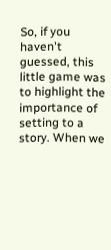So, if you haven't guessed, this little game was to highlight the importance of setting to a story. When we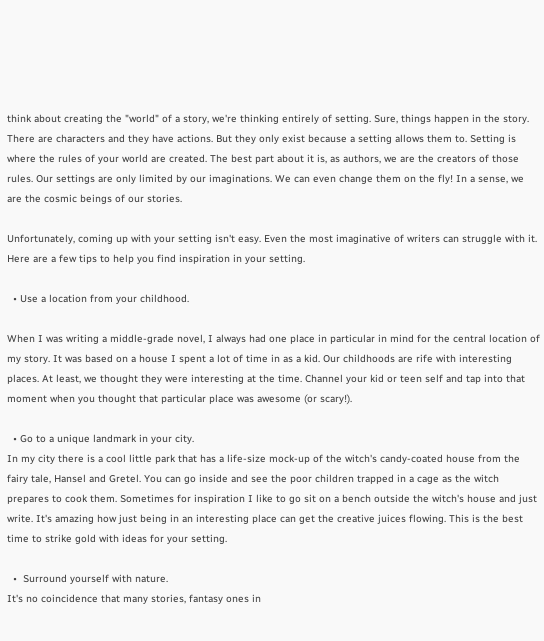think about creating the "world" of a story, we're thinking entirely of setting. Sure, things happen in the story. There are characters and they have actions. But they only exist because a setting allows them to. Setting is where the rules of your world are created. The best part about it is, as authors, we are the creators of those rules. Our settings are only limited by our imaginations. We can even change them on the fly! In a sense, we are the cosmic beings of our stories.

Unfortunately, coming up with your setting isn't easy. Even the most imaginative of writers can struggle with it. Here are a few tips to help you find inspiration in your setting.

  • Use a location from your childhood.

When I was writing a middle-grade novel, I always had one place in particular in mind for the central location of my story. It was based on a house I spent a lot of time in as a kid. Our childhoods are rife with interesting places. At least, we thought they were interesting at the time. Channel your kid or teen self and tap into that moment when you thought that particular place was awesome (or scary!).

  • Go to a unique landmark in your city.
In my city there is a cool little park that has a life-size mock-up of the witch's candy-coated house from the fairy tale, Hansel and Gretel. You can go inside and see the poor children trapped in a cage as the witch prepares to cook them. Sometimes for inspiration I like to go sit on a bench outside the witch's house and just write. It's amazing how just being in an interesting place can get the creative juices flowing. This is the best time to strike gold with ideas for your setting.

  •  Surround yourself with nature.
It's no coincidence that many stories, fantasy ones in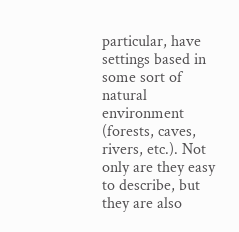particular, have settings based in some sort of natural environment (forests, caves, rivers, etc.). Not only are they easy to describe, but they are also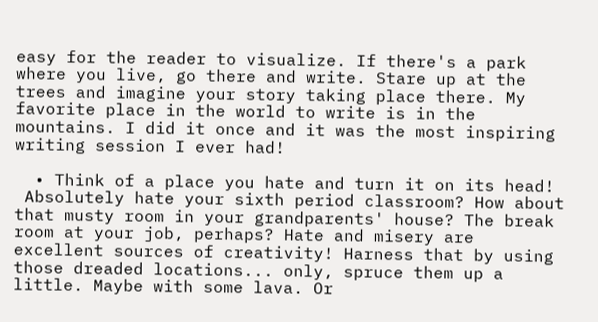easy for the reader to visualize. If there's a park where you live, go there and write. Stare up at the trees and imagine your story taking place there. My favorite place in the world to write is in the mountains. I did it once and it was the most inspiring writing session I ever had!

  • Think of a place you hate and turn it on its head!
 Absolutely hate your sixth period classroom? How about that musty room in your grandparents' house? The break room at your job, perhaps? Hate and misery are excellent sources of creativity! Harness that by using those dreaded locations... only, spruce them up a little. Maybe with some lava. Or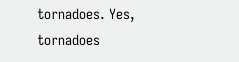tornadoes. Yes, tornadoes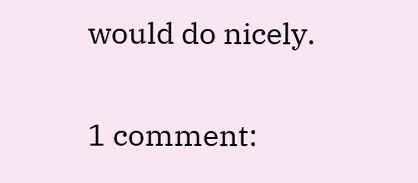would do nicely.

1 comment: